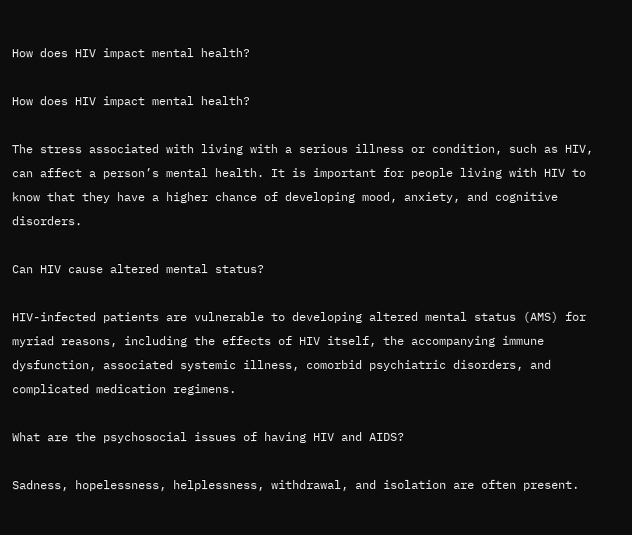How does HIV impact mental health?

How does HIV impact mental health?

The stress associated with living with a serious illness or condition, such as HIV, can affect a person’s mental health. It is important for people living with HIV to know that they have a higher chance of developing mood, anxiety, and cognitive disorders.

Can HIV cause altered mental status?

HIV-infected patients are vulnerable to developing altered mental status (AMS) for myriad reasons, including the effects of HIV itself, the accompanying immune dysfunction, associated systemic illness, comorbid psychiatric disorders, and complicated medication regimens.

What are the psychosocial issues of having HIV and AIDS?

Sadness, hopelessness, helplessness, withdrawal, and isolation are often present.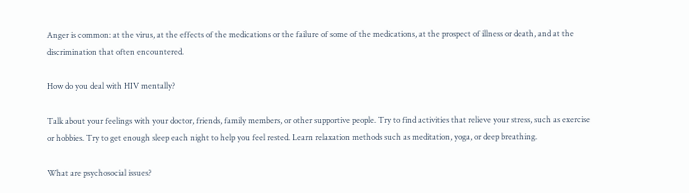Anger is common: at the virus, at the effects of the medications or the failure of some of the medications, at the prospect of illness or death, and at the discrimination that often encountered.

How do you deal with HIV mentally?

Talk about your feelings with your doctor, friends, family members, or other supportive people. Try to find activities that relieve your stress, such as exercise or hobbies. Try to get enough sleep each night to help you feel rested. Learn relaxation methods such as meditation, yoga, or deep breathing.

What are psychosocial issues?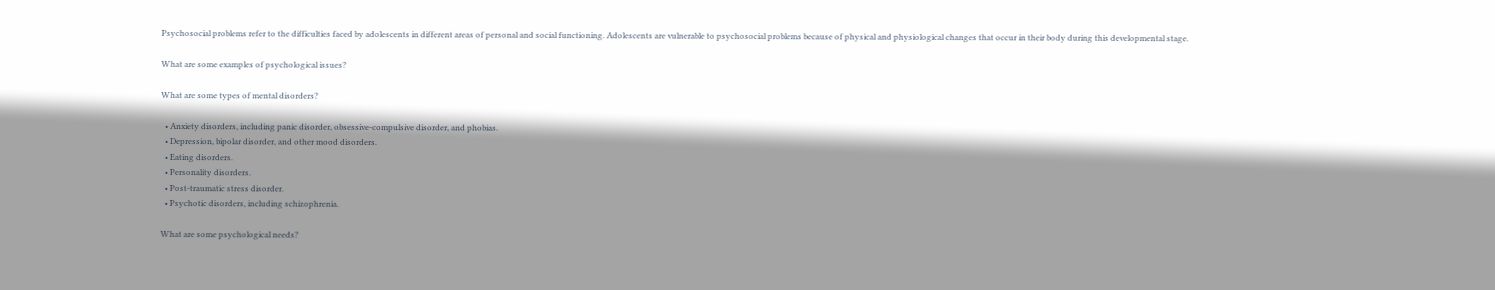Psychosocial problems refer to the difficulties faced by adolescents in different areas of personal and social functioning. Adolescents are vulnerable to psychosocial problems because of physical and physiological changes that occur in their body during this developmental stage.

What are some examples of psychological issues?

What are some types of mental disorders?

  • Anxiety disorders, including panic disorder, obsessive-compulsive disorder, and phobias.
  • Depression, bipolar disorder, and other mood disorders.
  • Eating disorders.
  • Personality disorders.
  • Post-traumatic stress disorder.
  • Psychotic disorders, including schizophrenia.

What are some psychological needs?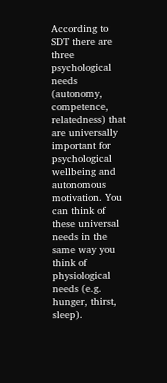According to SDT there are three psychological needs (autonomy, competence, relatedness) that are universally important for psychological wellbeing and autonomous motivation. You can think of these universal needs in the same way you think of physiological needs (e.g. hunger, thirst, sleep).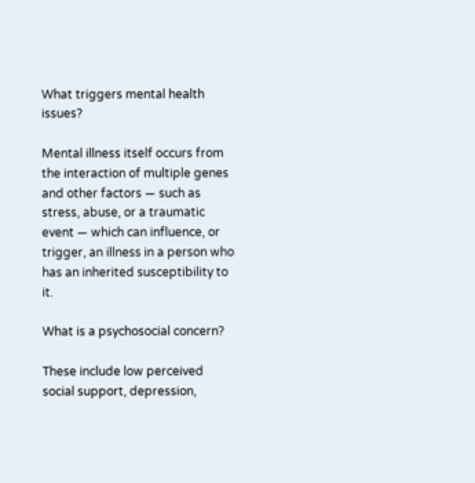What triggers mental health issues?

Mental illness itself occurs from the interaction of multiple genes and other factors — such as stress, abuse, or a traumatic event — which can influence, or trigger, an illness in a person who has an inherited susceptibility to it.

What is a psychosocial concern?

These include low perceived social support, depression,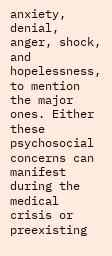anxiety, denial, anger, shock, and hopelessness, to mention the major ones. Either these psychosocial concerns can manifest during the medical crisis or preexisting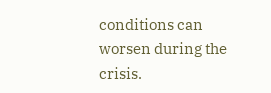conditions can worsen during the crisis.